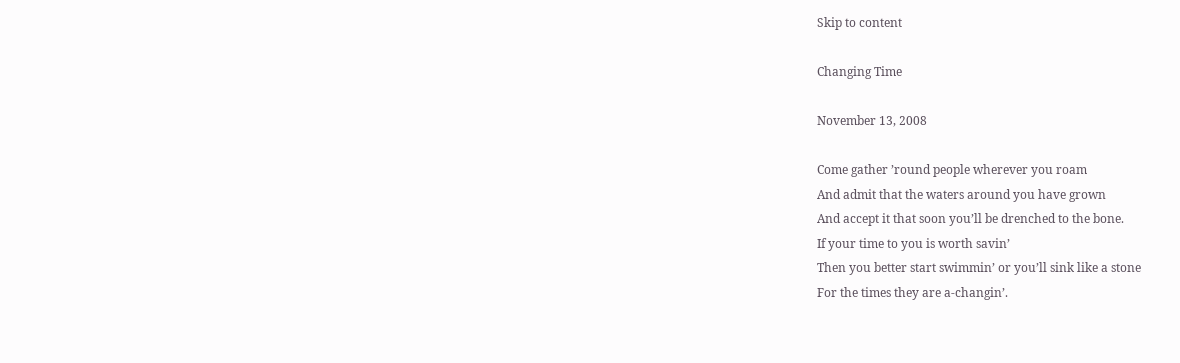Skip to content

Changing Time

November 13, 2008

Come gather ’round people wherever you roam
And admit that the waters around you have grown
And accept it that soon you’ll be drenched to the bone.
If your time to you is worth savin’
Then you better start swimmin’ or you’ll sink like a stone
For the times they are a-changin’.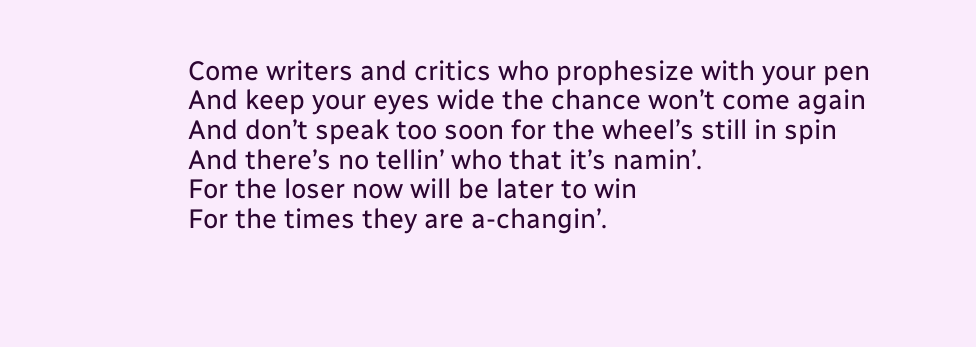Come writers and critics who prophesize with your pen
And keep your eyes wide the chance won’t come again
And don’t speak too soon for the wheel’s still in spin
And there’s no tellin’ who that it’s namin’.
For the loser now will be later to win
For the times they are a-changin’.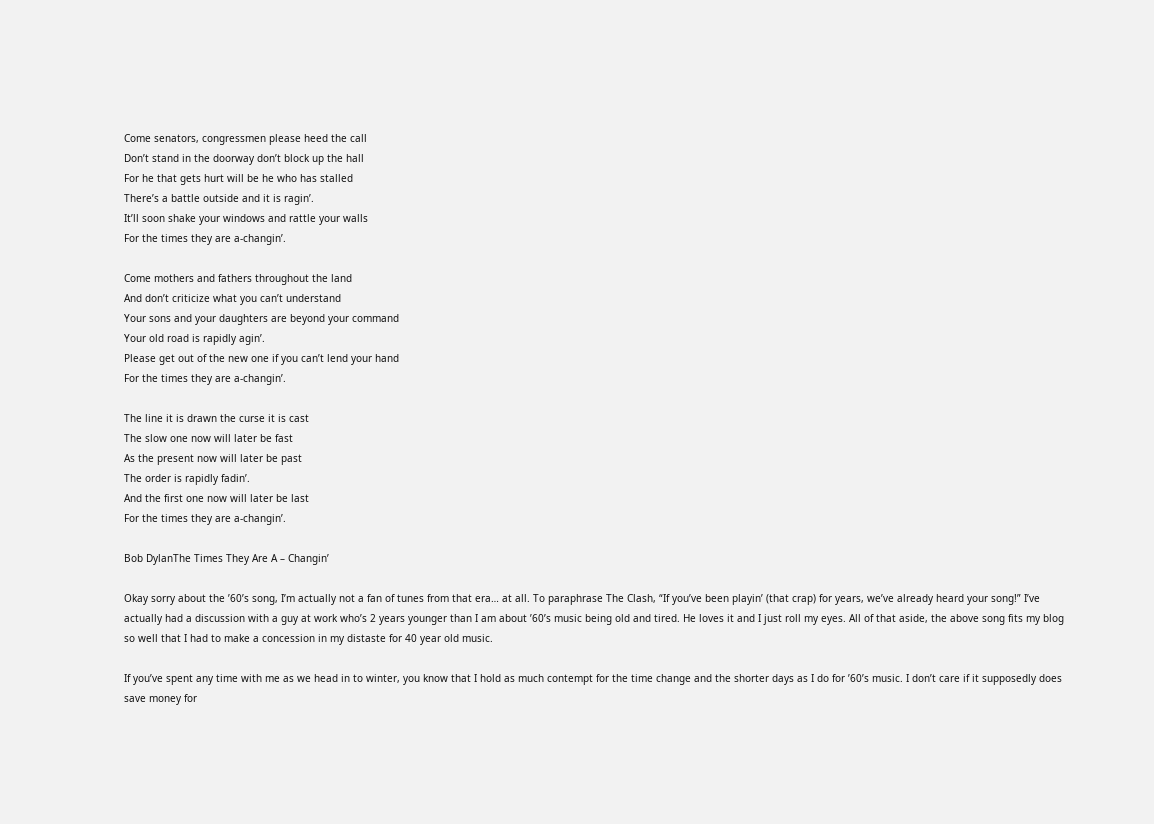Come senators, congressmen please heed the call
Don’t stand in the doorway don’t block up the hall
For he that gets hurt will be he who has stalled
There’s a battle outside and it is ragin’.
It’ll soon shake your windows and rattle your walls
For the times they are a-changin’.

Come mothers and fathers throughout the land
And don’t criticize what you can’t understand
Your sons and your daughters are beyond your command
Your old road is rapidly agin’.
Please get out of the new one if you can’t lend your hand
For the times they are a-changin’.

The line it is drawn the curse it is cast
The slow one now will later be fast
As the present now will later be past
The order is rapidly fadin’.
And the first one now will later be last
For the times they are a-changin’.

Bob DylanThe Times They Are A – Changin’

Okay sorry about the ’60’s song, I’m actually not a fan of tunes from that era… at all. To paraphrase The Clash, “If you’ve been playin’ (that crap) for years, we’ve already heard your song!” I’ve actually had a discussion with a guy at work who’s 2 years younger than I am about ’60’s music being old and tired. He loves it and I just roll my eyes. All of that aside, the above song fits my blog so well that I had to make a concession in my distaste for 40 year old music.

If you’ve spent any time with me as we head in to winter, you know that I hold as much contempt for the time change and the shorter days as I do for ’60’s music. I don’t care if it supposedly does save money for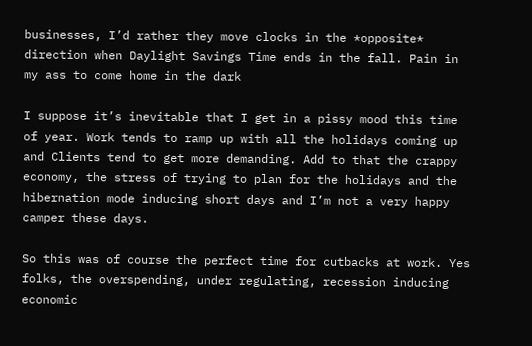businesses, I’d rather they move clocks in the *opposite* direction when Daylight Savings Time ends in the fall. Pain in my ass to come home in the dark

I suppose it’s inevitable that I get in a pissy mood this time of year. Work tends to ramp up with all the holidays coming up and Clients tend to get more demanding. Add to that the crappy economy, the stress of trying to plan for the holidays and the hibernation mode inducing short days and I’m not a very happy camper these days.

So this was of course the perfect time for cutbacks at work. Yes folks, the overspending, under regulating, recession inducing economic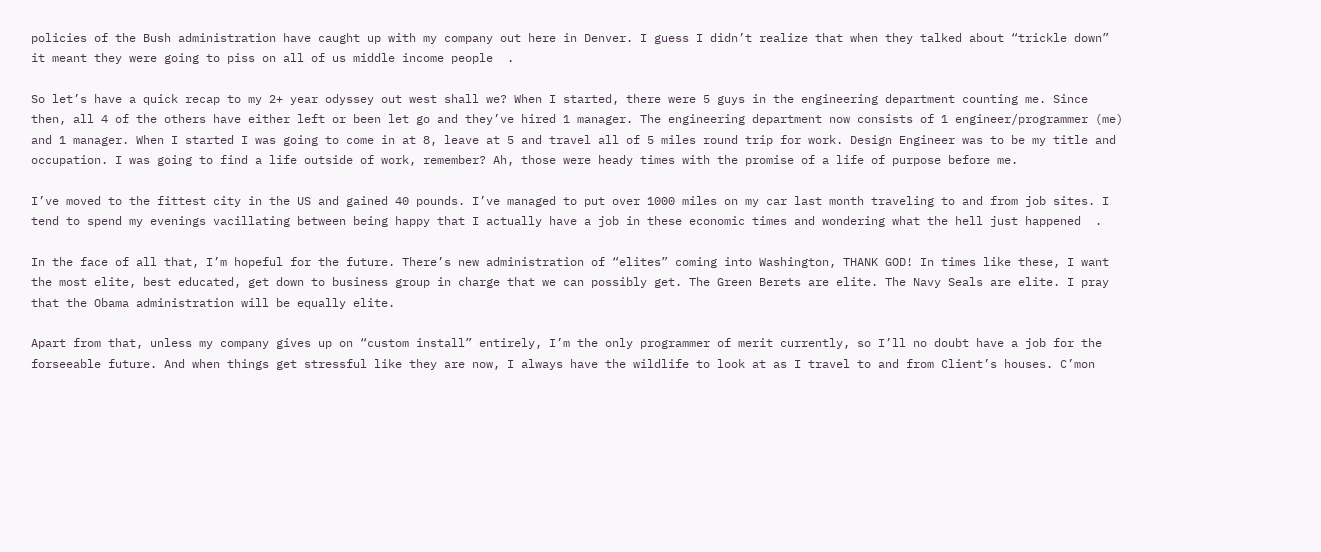policies of the Bush administration have caught up with my company out here in Denver. I guess I didn’t realize that when they talked about “trickle down” it meant they were going to piss on all of us middle income people  .

So let’s have a quick recap to my 2+ year odyssey out west shall we? When I started, there were 5 guys in the engineering department counting me. Since then, all 4 of the others have either left or been let go and they’ve hired 1 manager. The engineering department now consists of 1 engineer/programmer (me) and 1 manager. When I started I was going to come in at 8, leave at 5 and travel all of 5 miles round trip for work. Design Engineer was to be my title and occupation. I was going to find a life outside of work, remember? Ah, those were heady times with the promise of a life of purpose before me.

I’ve moved to the fittest city in the US and gained 40 pounds. I’ve managed to put over 1000 miles on my car last month traveling to and from job sites. I tend to spend my evenings vacillating between being happy that I actually have a job in these economic times and wondering what the hell just happened  .

In the face of all that, I’m hopeful for the future. There’s new administration of “elites” coming into Washington, THANK GOD! In times like these, I want the most elite, best educated, get down to business group in charge that we can possibly get. The Green Berets are elite. The Navy Seals are elite. I pray that the Obama administration will be equally elite.

Apart from that, unless my company gives up on “custom install” entirely, I’m the only programmer of merit currently, so I’ll no doubt have a job for the forseeable future. And when things get stressful like they are now, I always have the wildlife to look at as I travel to and from Client’s houses. C’mon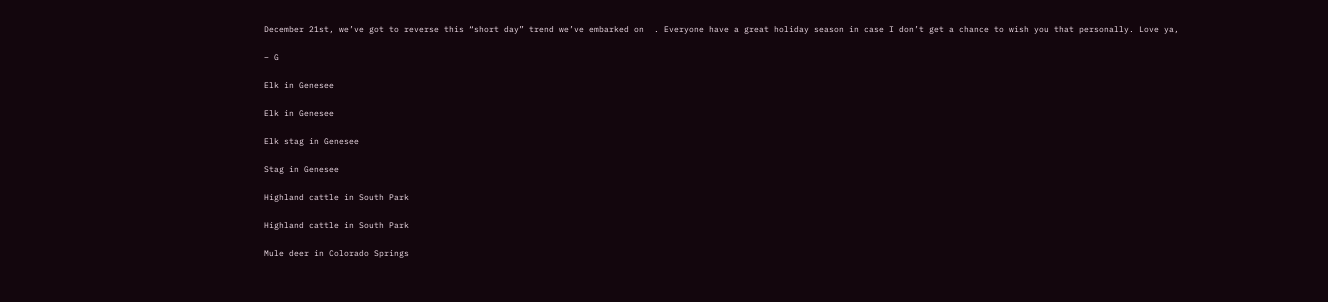December 21st, we’ve got to reverse this “short day” trend we’ve embarked on  . Everyone have a great holiday season in case I don’t get a chance to wish you that personally. Love ya,

– G

Elk in Genesee

Elk in Genesee

Elk stag in Genesee

Stag in Genesee

Highland cattle in South Park

Highland cattle in South Park

Mule deer in Colorado Springs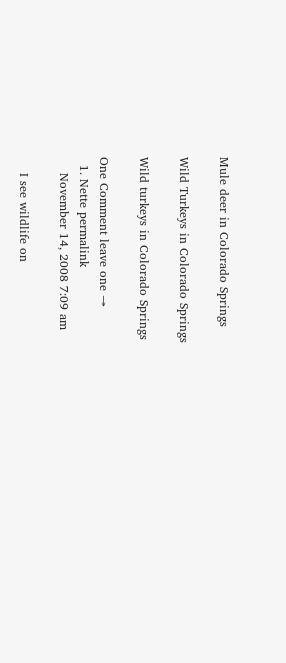Mule deer in Colorado Springs

Wild Turkeys in Colorado Springs

Wild turkeys in Colorado Springs

One Comment leave one →
  1. Nette permalink
    November 14, 2008 7:09 am

    I see wildlife on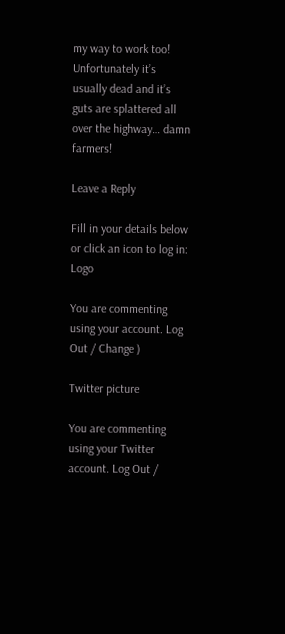my way to work too! Unfortunately it’s usually dead and it’s guts are splattered all over the highway… damn farmers!

Leave a Reply

Fill in your details below or click an icon to log in: Logo

You are commenting using your account. Log Out / Change )

Twitter picture

You are commenting using your Twitter account. Log Out /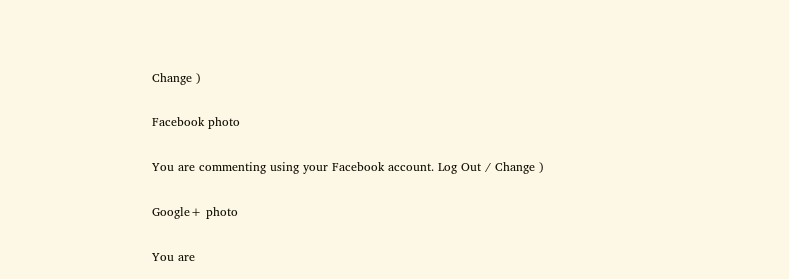Change )

Facebook photo

You are commenting using your Facebook account. Log Out / Change )

Google+ photo

You are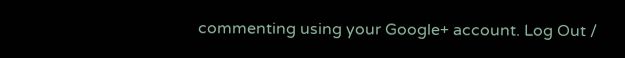commenting using your Google+ account. Log Out /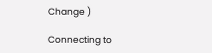Change )

Connecting to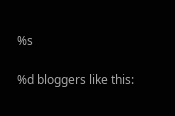%s

%d bloggers like this: